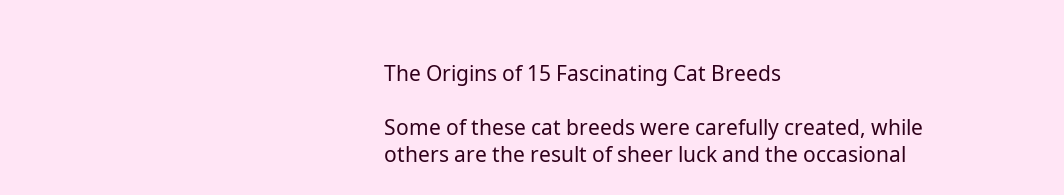The Origins of 15 Fascinating Cat Breeds

Some of these cat breeds were carefully created, while others are the result of sheer luck and the occasional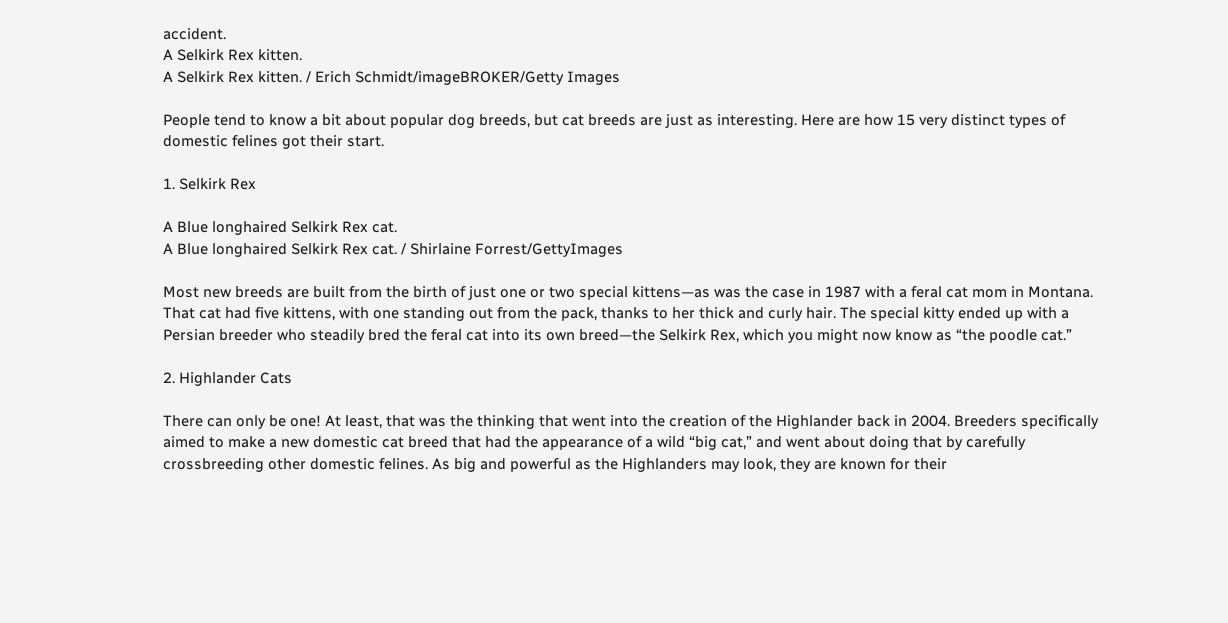accident.
A Selkirk Rex kitten.
A Selkirk Rex kitten. / Erich Schmidt/imageBROKER/Getty Images

People tend to know a bit about popular dog breeds, but cat breeds are just as interesting. Here are how 15 very distinct types of domestic felines got their start.

1. Selkirk Rex

A Blue longhaired Selkirk Rex cat.
A Blue longhaired Selkirk Rex cat. / Shirlaine Forrest/GettyImages

Most new breeds are built from the birth of just one or two special kittens—as was the case in 1987 with a feral cat mom in Montana. That cat had five kittens, with one standing out from the pack, thanks to her thick and curly hair. The special kitty ended up with a Persian breeder who steadily bred the feral cat into its own breed—the Selkirk Rex, which you might now know as “the poodle cat.”

2. Highlander Cats

There can only be one! At least, that was the thinking that went into the creation of the Highlander back in 2004. Breeders specifically aimed to make a new domestic cat breed that had the appearance of a wild “big cat,” and went about doing that by carefully crossbreeding other domestic felines. As big and powerful as the Highlanders may look, they are known for their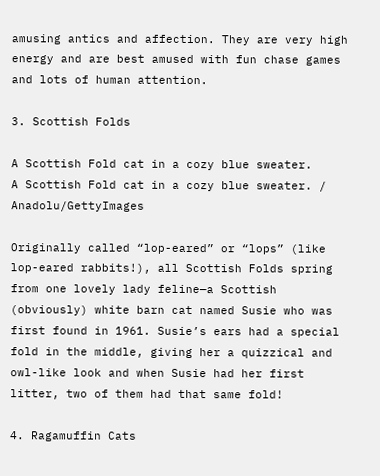amusing antics and affection. They are very high energy and are best amused with fun chase games and lots of human attention.

3. Scottish Folds

A Scottish Fold cat in a cozy blue sweater.
A Scottish Fold cat in a cozy blue sweater. / Anadolu/GettyImages

Originally called “lop-eared” or “lops” (like lop-eared rabbits!), all Scottish Folds spring from one lovely lady feline—a Scottish (obviously) white barn cat named Susie who was first found in 1961. Susie’s ears had a special fold in the middle, giving her a quizzical and owl-like look and when Susie had her first litter, two of them had that same fold!

4. Ragamuffin Cats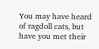You may have heard of ragdoll cats, but have you met their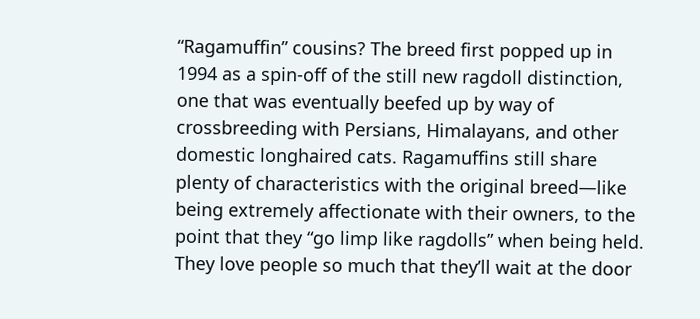“Ragamuffin” cousins? The breed first popped up in 1994 as a spin-off of the still new ragdoll distinction, one that was eventually beefed up by way of crossbreeding with Persians, Himalayans, and other domestic longhaired cats. Ragamuffins still share plenty of characteristics with the original breed—like being extremely affectionate with their owners, to the point that they “go limp like ragdolls” when being held. They love people so much that they’ll wait at the door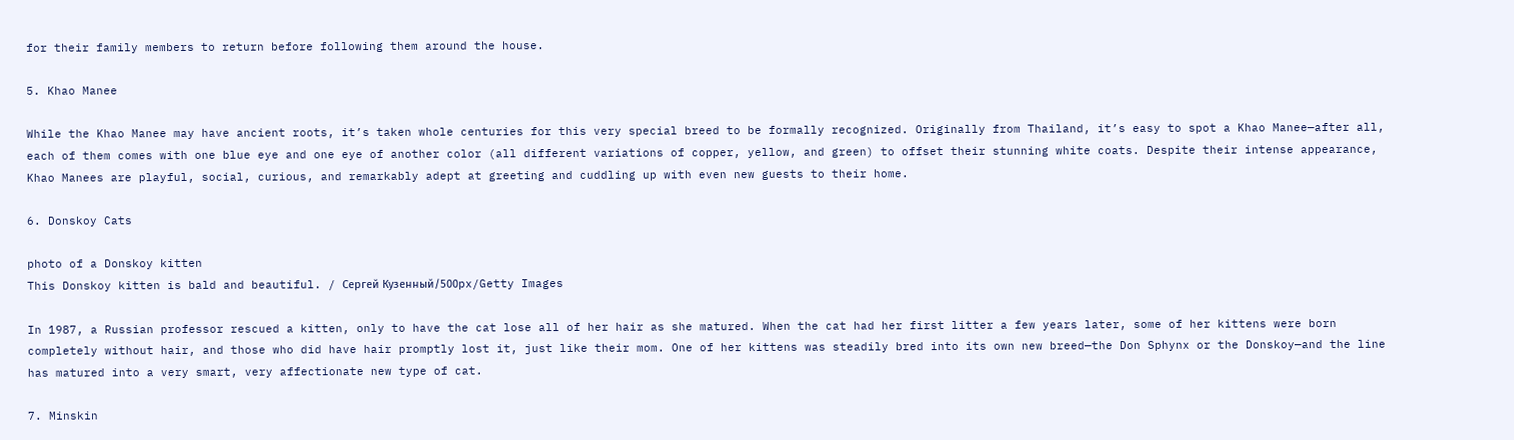for their family members to return before following them around the house.

5. Khao Manee

While the Khao Manee may have ancient roots, it’s taken whole centuries for this very special breed to be formally recognized. Originally from Thailand, it’s easy to spot a Khao Manee—after all, each of them comes with one blue eye and one eye of another color (all different variations of copper, yellow, and green) to offset their stunning white coats. Despite their intense appearance, Khao Manees are playful, social, curious, and remarkably adept at greeting and cuddling up with even new guests to their home.

6. Donskoy Cats

photo of a Donskoy kitten
This Donskoy kitten is bald and beautiful. / Сергей Кузенный/500px/Getty Images

In 1987, a Russian professor rescued a kitten, only to have the cat lose all of her hair as she matured. When the cat had her first litter a few years later, some of her kittens were born completely without hair, and those who did have hair promptly lost it, just like their mom. One of her kittens was steadily bred into its own new breed—the Don Sphynx or the Donskoy—and the line has matured into a very smart, very affectionate new type of cat.

7. Minskin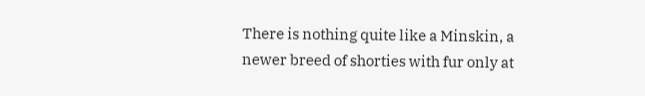There is nothing quite like a Minskin, a newer breed of shorties with fur only at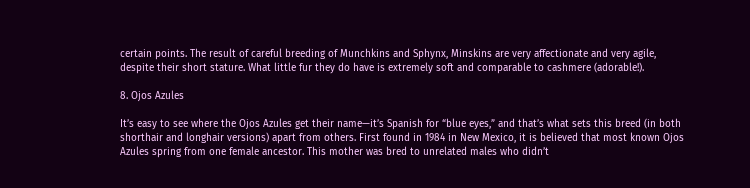certain points. The result of careful breeding of Munchkins and Sphynx, Minskins are very affectionate and very agile, despite their short stature. What little fur they do have is extremely soft and comparable to cashmere (adorable!).

8. Ojos Azules

It’s easy to see where the Ojos Azules get their name—it’s Spanish for “blue eyes,” and that’s what sets this breed (in both shorthair and longhair versions) apart from others. First found in 1984 in New Mexico, it is believed that most known Ojos Azules spring from one female ancestor. This mother was bred to unrelated males who didn’t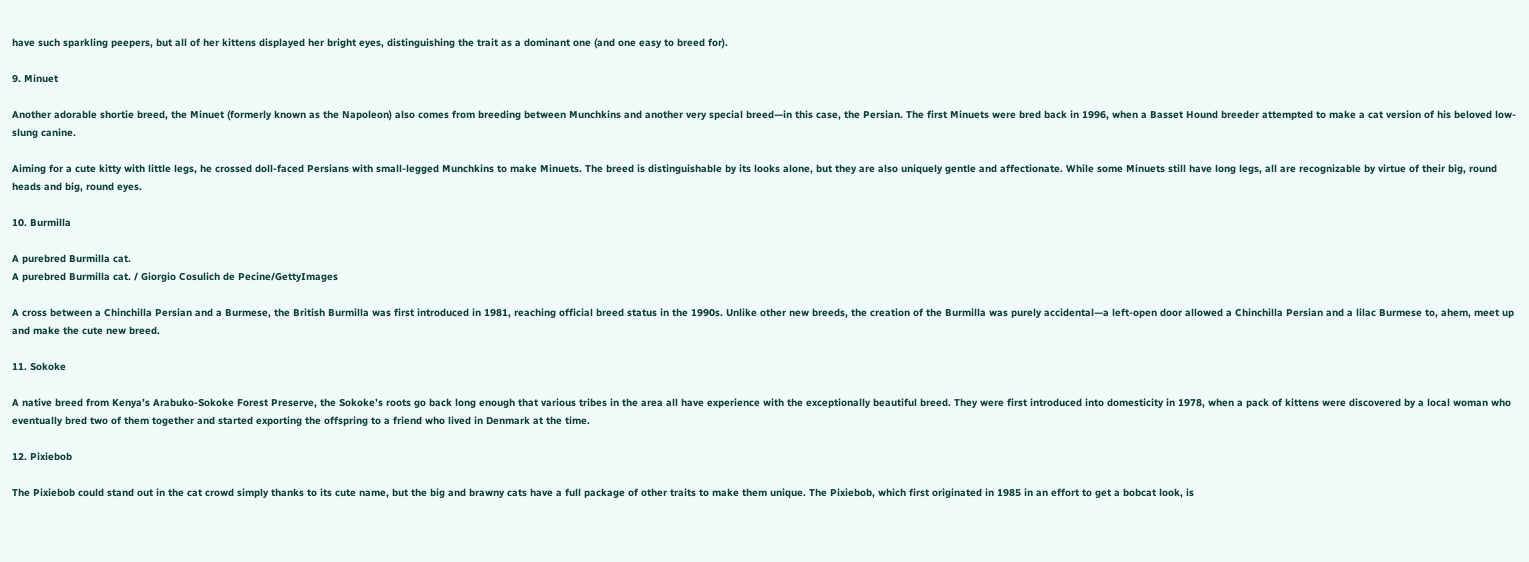have such sparkling peepers, but all of her kittens displayed her bright eyes, distinguishing the trait as a dominant one (and one easy to breed for).

9. Minuet

Another adorable shortie breed, the Minuet (formerly known as the Napoleon) also comes from breeding between Munchkins and another very special breed—in this case, the Persian. The first Minuets were bred back in 1996, when a Basset Hound breeder attempted to make a cat version of his beloved low-slung canine.

Aiming for a cute kitty with little legs, he crossed doll-faced Persians with small-legged Munchkins to make Minuets. The breed is distinguishable by its looks alone, but they are also uniquely gentle and affectionate. While some Minuets still have long legs, all are recognizable by virtue of their big, round heads and big, round eyes.

10. Burmilla

A purebred Burmilla cat.
A purebred Burmilla cat. / Giorgio Cosulich de Pecine/GettyImages

A cross between a Chinchilla Persian and a Burmese, the British Burmilla was first introduced in 1981, reaching official breed status in the 1990s. Unlike other new breeds, the creation of the Burmilla was purely accidental—a left-open door allowed a Chinchilla Persian and a lilac Burmese to, ahem, meet up and make the cute new breed.

11. Sokoke

A native breed from Kenya’s Arabuko-Sokoke Forest Preserve, the Sokoke’s roots go back long enough that various tribes in the area all have experience with the exceptionally beautiful breed. They were first introduced into domesticity in 1978, when a pack of kittens were discovered by a local woman who eventually bred two of them together and started exporting the offspring to a friend who lived in Denmark at the time.

12. Pixiebob

The Pixiebob could stand out in the cat crowd simply thanks to its cute name, but the big and brawny cats have a full package of other traits to make them unique. The Pixiebob, which first originated in 1985 in an effort to get a bobcat look, is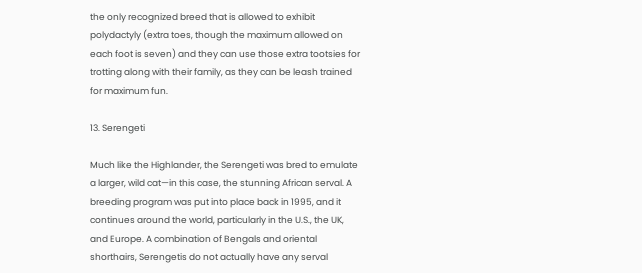the only recognized breed that is allowed to exhibit polydactyly (extra toes, though the maximum allowed on each foot is seven) and they can use those extra tootsies for trotting along with their family, as they can be leash trained for maximum fun.

13. Serengeti

Much like the Highlander, the Serengeti was bred to emulate a larger, wild cat—in this case, the stunning African serval. A breeding program was put into place back in 1995, and it continues around the world, particularly in the U.S., the UK, and Europe. A combination of Bengals and oriental shorthairs, Serengetis do not actually have any serval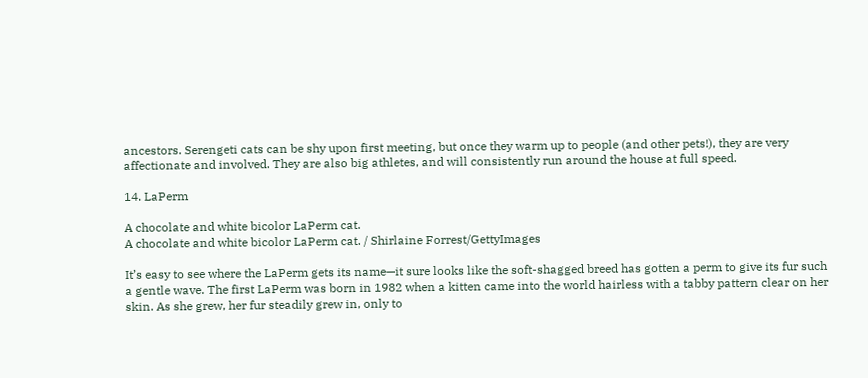ancestors. Serengeti cats can be shy upon first meeting, but once they warm up to people (and other pets!), they are very affectionate and involved. They are also big athletes, and will consistently run around the house at full speed.

14. LaPerm

A chocolate and white bicolor LaPerm cat.
A chocolate and white bicolor LaPerm cat. / Shirlaine Forrest/GettyImages

It’s easy to see where the LaPerm gets its name—it sure looks like the soft-shagged breed has gotten a perm to give its fur such a gentle wave. The first LaPerm was born in 1982 when a kitten came into the world hairless with a tabby pattern clear on her skin. As she grew, her fur steadily grew in, only to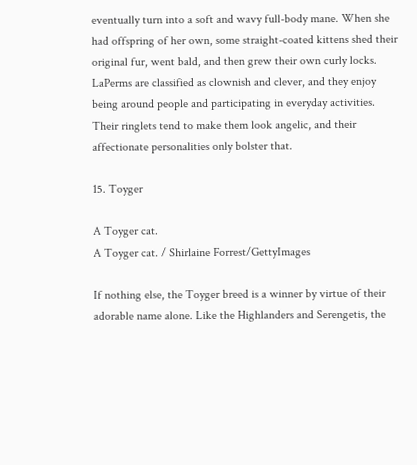eventually turn into a soft and wavy full-body mane. When she had offspring of her own, some straight-coated kittens shed their original fur, went bald, and then grew their own curly locks. LaPerms are classified as clownish and clever, and they enjoy being around people and participating in everyday activities. Their ringlets tend to make them look angelic, and their affectionate personalities only bolster that.

15. Toyger

A Toyger cat.
A Toyger cat. / Shirlaine Forrest/GettyImages

If nothing else, the Toyger breed is a winner by virtue of their adorable name alone. Like the Highlanders and Serengetis, the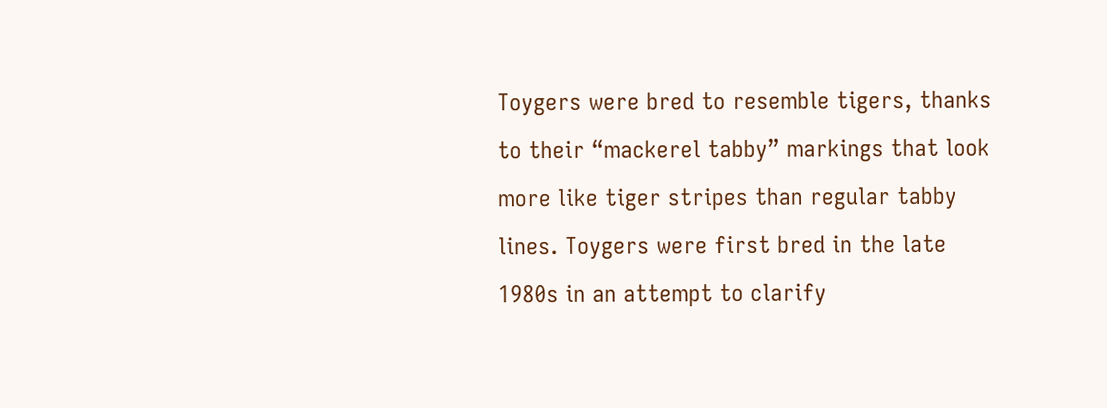Toygers were bred to resemble tigers, thanks to their “mackerel tabby” markings that look more like tiger stripes than regular tabby lines. Toygers were first bred in the late 1980s in an attempt to clarify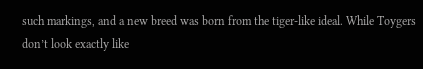such markings, and a new breed was born from the tiger-like ideal. While Toygers don’t look exactly like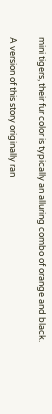mini tigers, their fur color is typically an alluring combo of orange and black.

A version of this story originally ran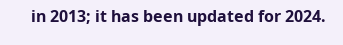in 2013; it has been updated for 2024.